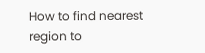How to find nearest region to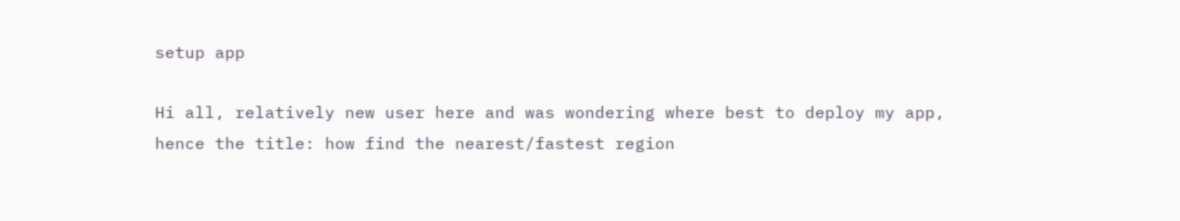setup app

Hi all, relatively new user here and was wondering where best to deploy my app, hence the title: how find the nearest/fastest region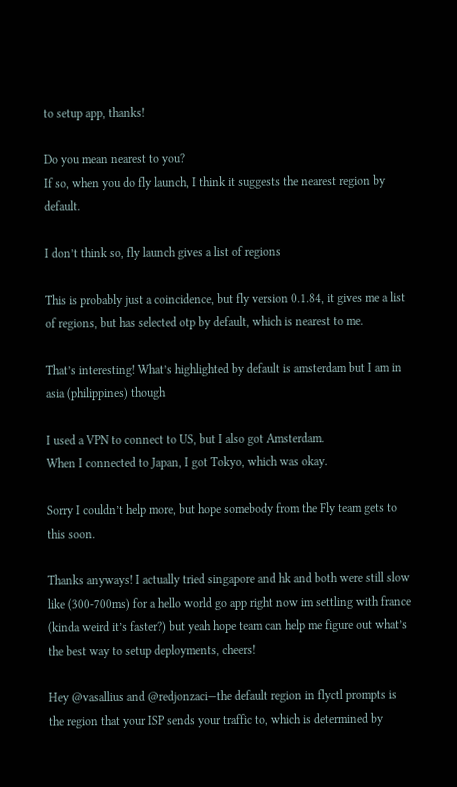to setup app, thanks!

Do you mean nearest to you?
If so, when you do fly launch, I think it suggests the nearest region by default.

I don’t think so, fly launch gives a list of regions

This is probably just a coincidence, but fly version 0.1.84, it gives me a list of regions, but has selected otp by default, which is nearest to me.

That’s interesting! What’s highlighted by default is amsterdam but I am in asia (philippines) though

I used a VPN to connect to US, but I also got Amsterdam.
When I connected to Japan, I got Tokyo, which was okay.

Sorry I couldn’t help more, but hope somebody from the Fly team gets to this soon.

Thanks anyways! I actually tried singapore and hk and both were still slow like (300-700ms) for a hello world go app right now im settling with france (kinda weird it’s faster?) but yeah hope team can help me figure out what’s the best way to setup deployments, cheers!

Hey @vasallius and @redjonzaci—the default region in flyctl prompts is the region that your ISP sends your traffic to, which is determined by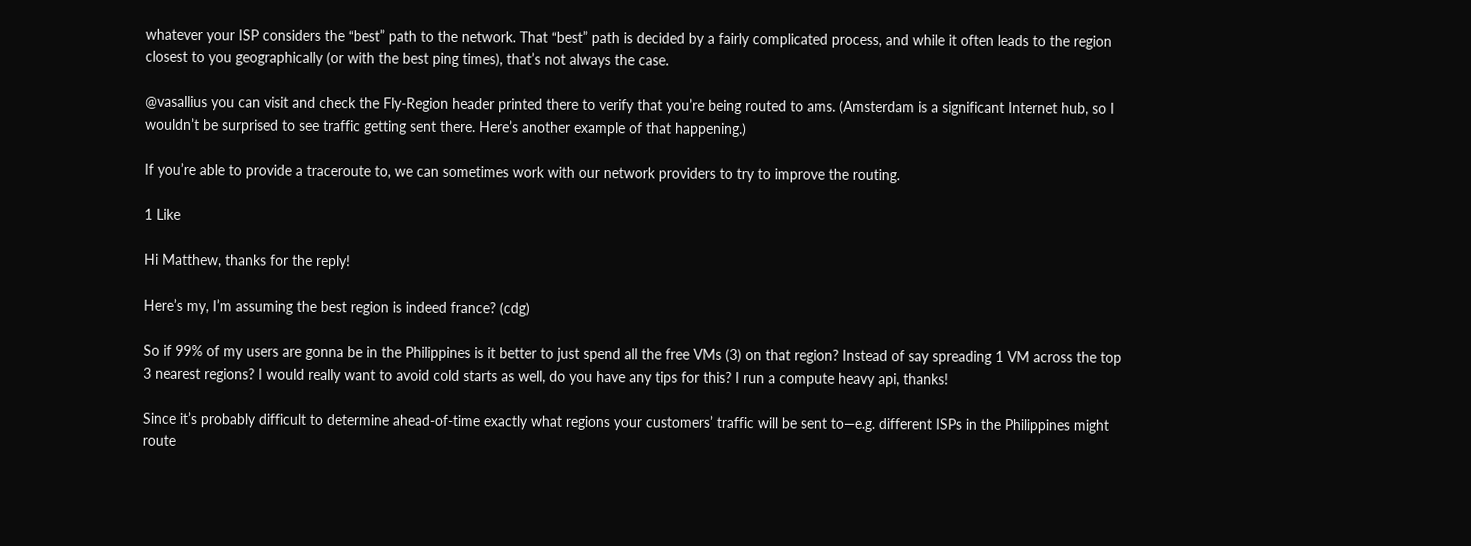whatever your ISP considers the “best” path to the network. That “best” path is decided by a fairly complicated process, and while it often leads to the region closest to you geographically (or with the best ping times), that’s not always the case.

@vasallius you can visit and check the Fly-Region header printed there to verify that you’re being routed to ams. (Amsterdam is a significant Internet hub, so I wouldn’t be surprised to see traffic getting sent there. Here’s another example of that happening.)

If you’re able to provide a traceroute to, we can sometimes work with our network providers to try to improve the routing.

1 Like

Hi Matthew, thanks for the reply!

Here’s my, I’m assuming the best region is indeed france? (cdg)

So if 99% of my users are gonna be in the Philippines is it better to just spend all the free VMs (3) on that region? Instead of say spreading 1 VM across the top 3 nearest regions? I would really want to avoid cold starts as well, do you have any tips for this? I run a compute heavy api, thanks!

Since it’s probably difficult to determine ahead-of-time exactly what regions your customers’ traffic will be sent to—e.g. different ISPs in the Philippines might route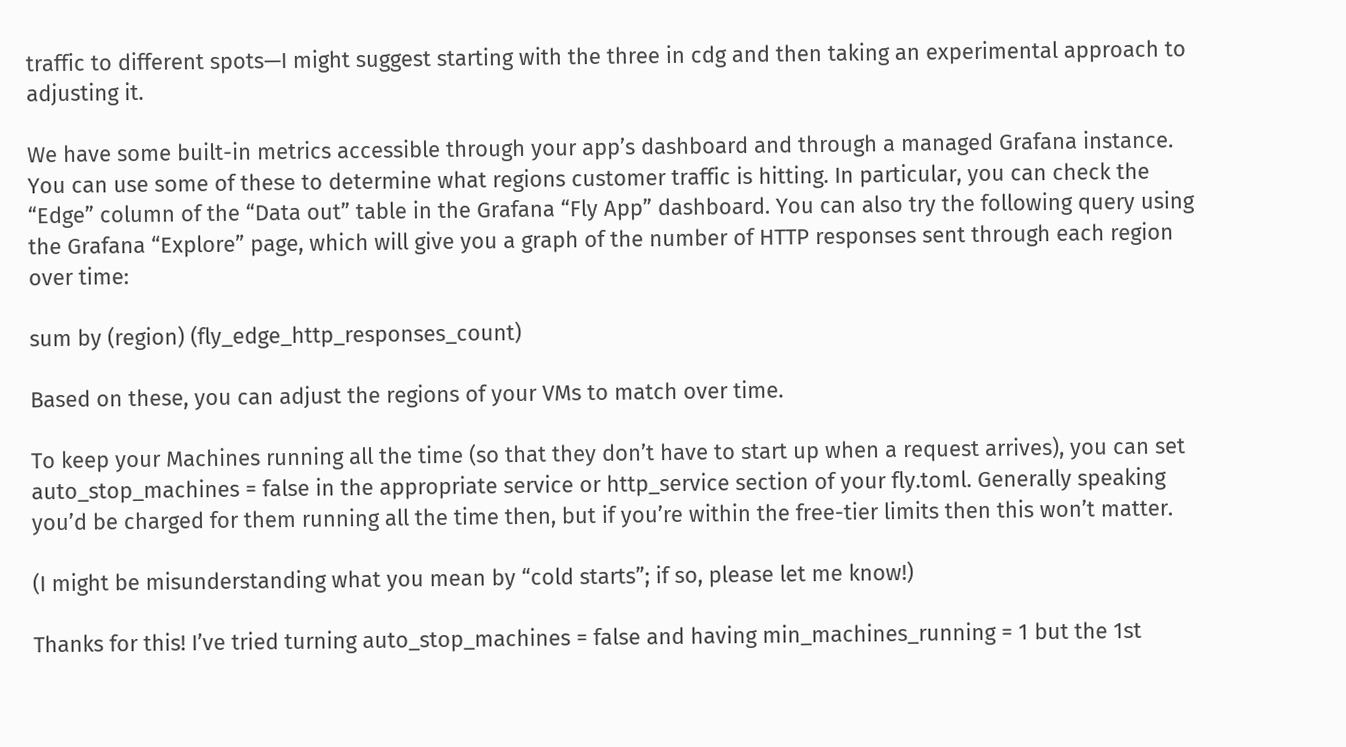traffic to different spots—I might suggest starting with the three in cdg and then taking an experimental approach to adjusting it.

We have some built-in metrics accessible through your app’s dashboard and through a managed Grafana instance. You can use some of these to determine what regions customer traffic is hitting. In particular, you can check the “Edge” column of the “Data out” table in the Grafana “Fly App” dashboard. You can also try the following query using the Grafana “Explore” page, which will give you a graph of the number of HTTP responses sent through each region over time:

sum by (region) (fly_edge_http_responses_count)

Based on these, you can adjust the regions of your VMs to match over time.

To keep your Machines running all the time (so that they don’t have to start up when a request arrives), you can set auto_stop_machines = false in the appropriate service or http_service section of your fly.toml. Generally speaking you’d be charged for them running all the time then, but if you’re within the free-tier limits then this won’t matter.

(I might be misunderstanding what you mean by “cold starts”; if so, please let me know!)

Thanks for this! I’ve tried turning auto_stop_machines = false and having min_machines_running = 1 but the 1st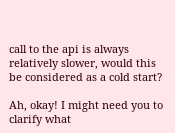call to the api is always relatively slower, would this be considered as a cold start?

Ah, okay! I might need you to clarify what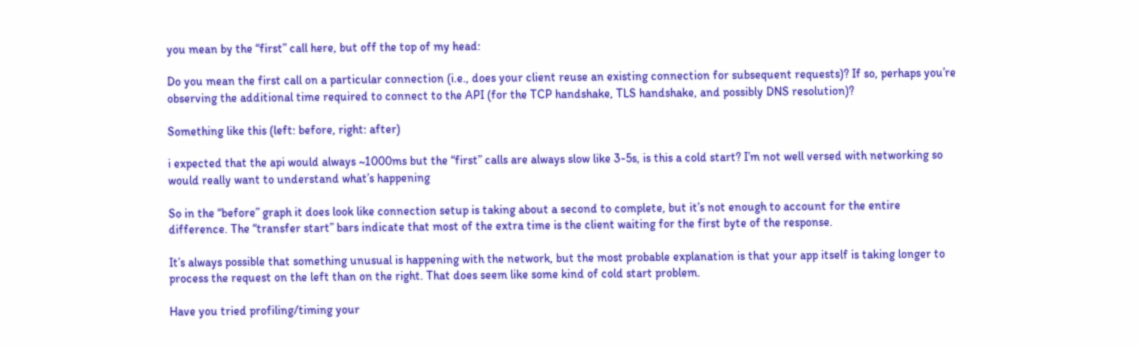you mean by the “first” call here, but off the top of my head:

Do you mean the first call on a particular connection (i.e., does your client reuse an existing connection for subsequent requests)? If so, perhaps you’re observing the additional time required to connect to the API (for the TCP handshake, TLS handshake, and possibly DNS resolution)?

Something like this (left: before, right: after)

i expected that the api would always ~1000ms but the “first” calls are always slow like 3-5s, is this a cold start? I’m not well versed with networking so would really want to understand what’s happening

So in the “before” graph it does look like connection setup is taking about a second to complete, but it’s not enough to account for the entire difference. The “transfer start” bars indicate that most of the extra time is the client waiting for the first byte of the response.

It’s always possible that something unusual is happening with the network, but the most probable explanation is that your app itself is taking longer to process the request on the left than on the right. That does seem like some kind of cold start problem.

Have you tried profiling/timing your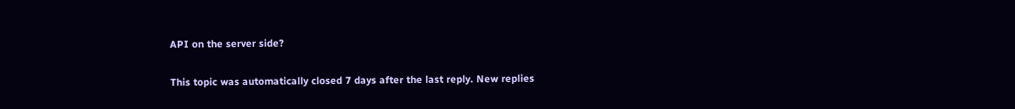API on the server side?

This topic was automatically closed 7 days after the last reply. New replies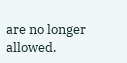are no longer allowed.